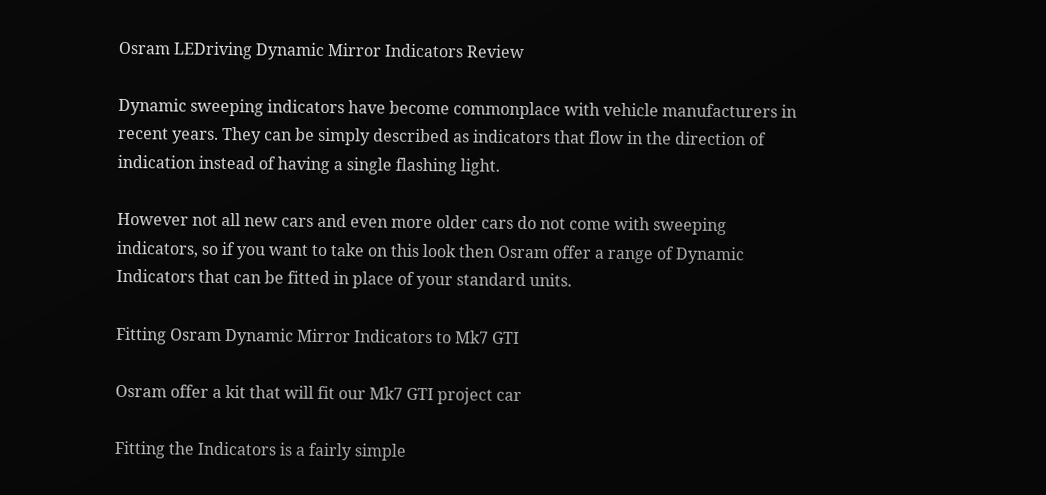Osram LEDriving Dynamic Mirror Indicators Review

Dynamic sweeping indicators have become commonplace with vehicle manufacturers in recent years. They can be simply described as indicators that flow in the direction of indication instead of having a single flashing light.

However not all new cars and even more older cars do not come with sweeping indicators, so if you want to take on this look then Osram offer a range of Dynamic Indicators that can be fitted in place of your standard units.

Fitting Osram Dynamic Mirror Indicators to Mk7 GTI

Osram offer a kit that will fit our Mk7 GTI project car

Fitting the Indicators is a fairly simple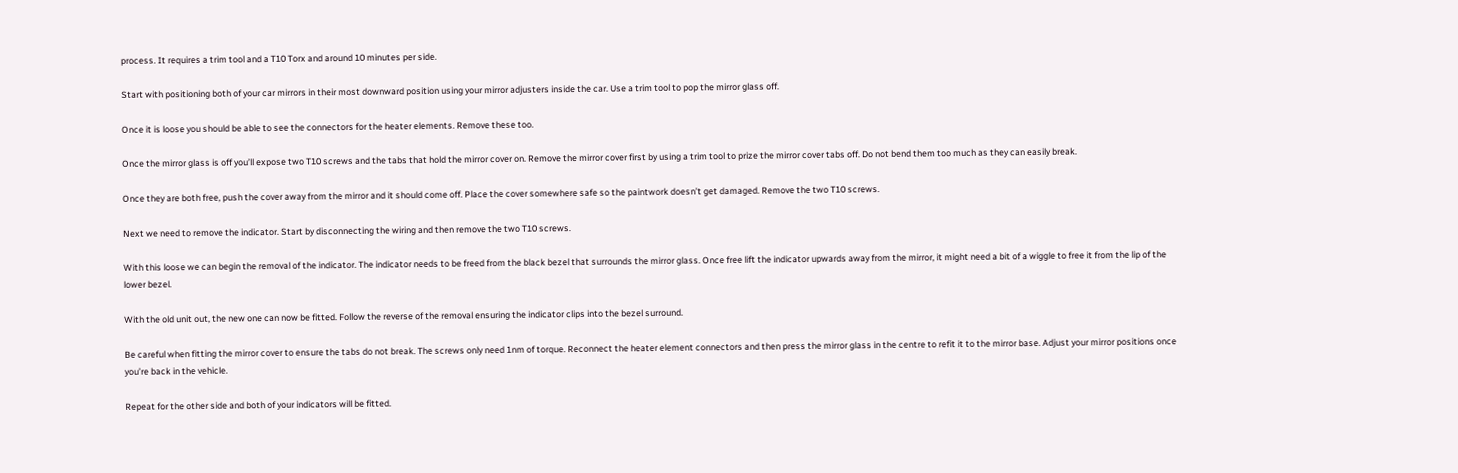process. It requires a trim tool and a T10 Torx and around 10 minutes per side.

Start with positioning both of your car mirrors in their most downward position using your mirror adjusters inside the car. Use a trim tool to pop the mirror glass off.

Once it is loose you should be able to see the connectors for the heater elements. Remove these too.

Once the mirror glass is off you’ll expose two T10 screws and the tabs that hold the mirror cover on. Remove the mirror cover first by using a trim tool to prize the mirror cover tabs off. Do not bend them too much as they can easily break.

Once they are both free, push the cover away from the mirror and it should come off. Place the cover somewhere safe so the paintwork doesn’t get damaged. Remove the two T10 screws.

Next we need to remove the indicator. Start by disconnecting the wiring and then remove the two T10 screws.

With this loose we can begin the removal of the indicator. The indicator needs to be freed from the black bezel that surrounds the mirror glass. Once free lift the indicator upwards away from the mirror, it might need a bit of a wiggle to free it from the lip of the lower bezel.

With the old unit out, the new one can now be fitted. Follow the reverse of the removal ensuring the indicator clips into the bezel surround.

Be careful when fitting the mirror cover to ensure the tabs do not break. The screws only need 1nm of torque. Reconnect the heater element connectors and then press the mirror glass in the centre to refit it to the mirror base. Adjust your mirror positions once you’re back in the vehicle.

Repeat for the other side and both of your indicators will be fitted.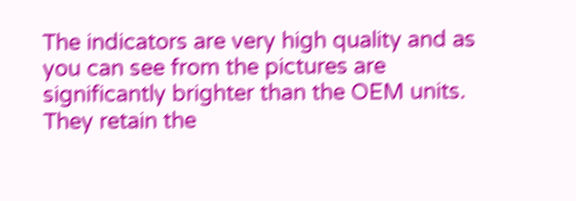The indicators are very high quality and as you can see from the pictures are significantly brighter than the OEM units. They retain the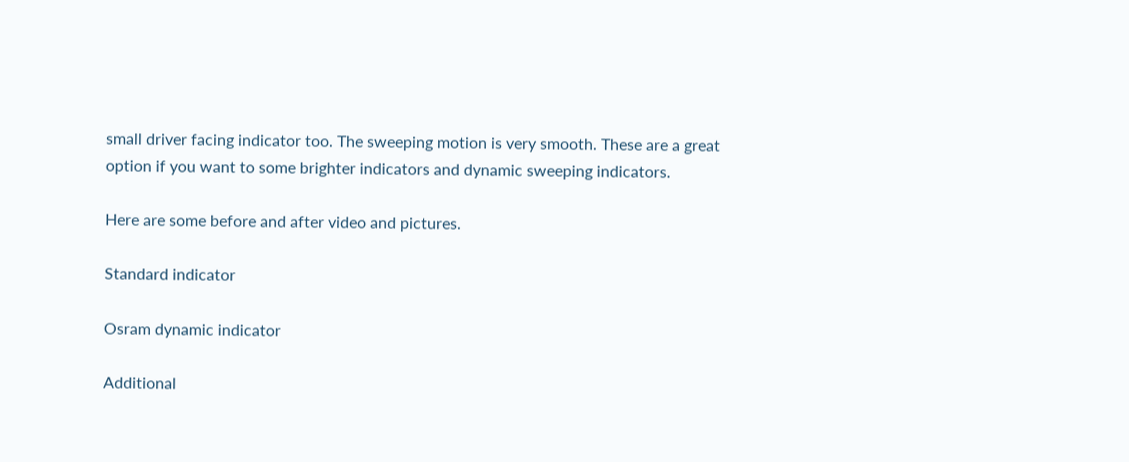small driver facing indicator too. The sweeping motion is very smooth. These are a great option if you want to some brighter indicators and dynamic sweeping indicators.

Here are some before and after video and pictures.

Standard indicator

Osram dynamic indicator

Additional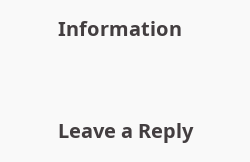Information


Leave a Reply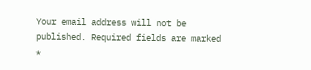Your email address will not be published. Required fields are marked *